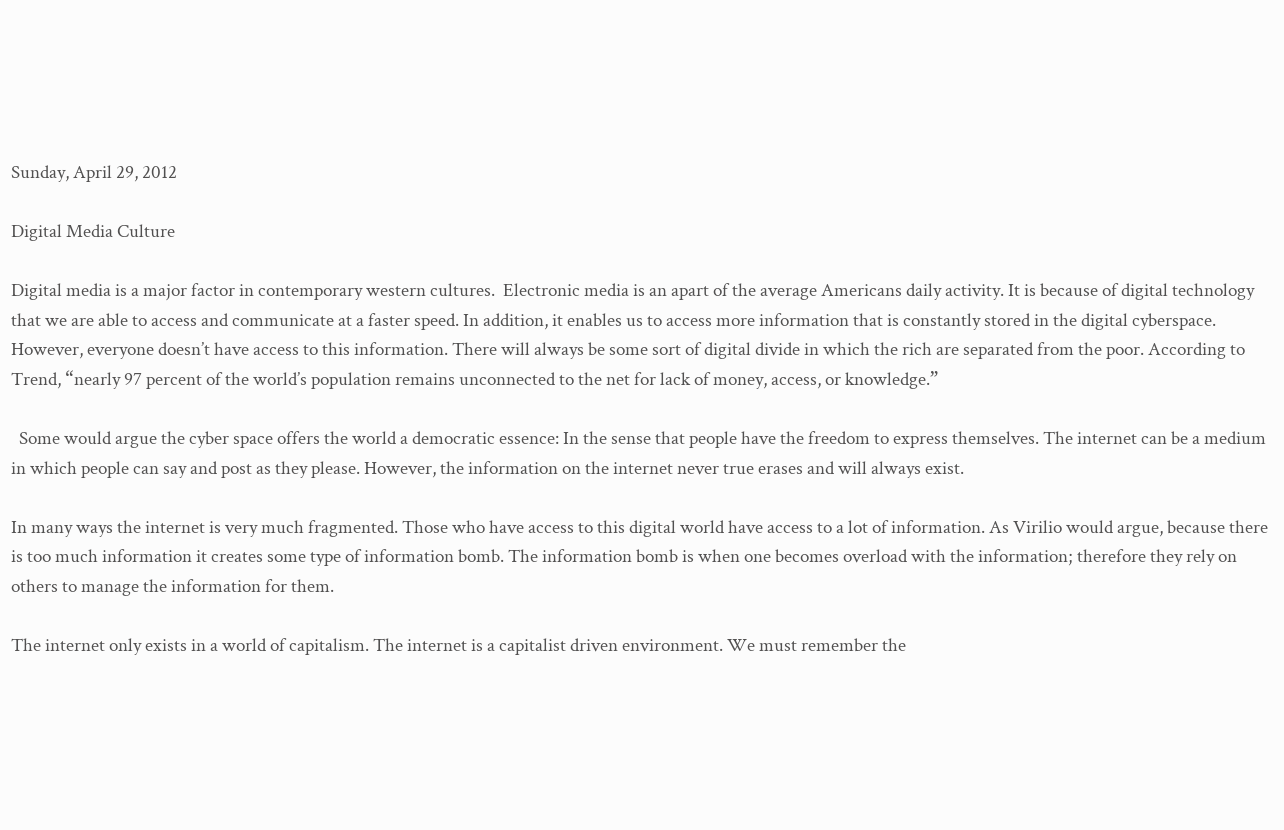Sunday, April 29, 2012

Digital Media Culture

Digital media is a major factor in contemporary western cultures.  Electronic media is an apart of the average Americans daily activity. It is because of digital technology that we are able to access and communicate at a faster speed. In addition, it enables us to access more information that is constantly stored in the digital cyberspace. However, everyone doesn’t have access to this information. There will always be some sort of digital divide in which the rich are separated from the poor. According to Trend, “nearly 97 percent of the world’s population remains unconnected to the net for lack of money, access, or knowledge.”

  Some would argue the cyber space offers the world a democratic essence: In the sense that people have the freedom to express themselves. The internet can be a medium in which people can say and post as they please. However, the information on the internet never true erases and will always exist.

In many ways the internet is very much fragmented. Those who have access to this digital world have access to a lot of information. As Virilio would argue, because there is too much information it creates some type of information bomb. The information bomb is when one becomes overload with the information; therefore they rely on others to manage the information for them.

The internet only exists in a world of capitalism. The internet is a capitalist driven environment. We must remember the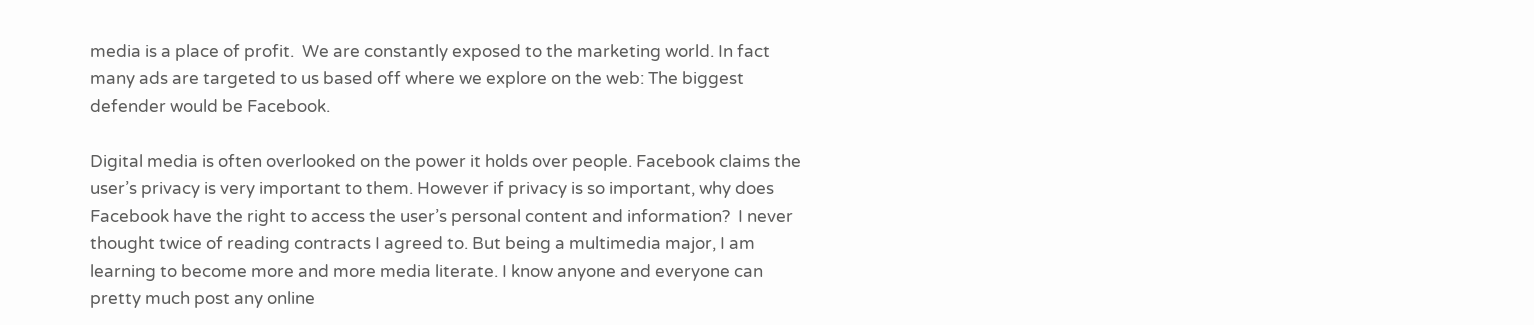media is a place of profit.  We are constantly exposed to the marketing world. In fact many ads are targeted to us based off where we explore on the web: The biggest defender would be Facebook.

Digital media is often overlooked on the power it holds over people. Facebook claims the user’s privacy is very important to them. However if privacy is so important, why does Facebook have the right to access the user’s personal content and information?  I never thought twice of reading contracts I agreed to. But being a multimedia major, I am learning to become more and more media literate. I know anyone and everyone can pretty much post any online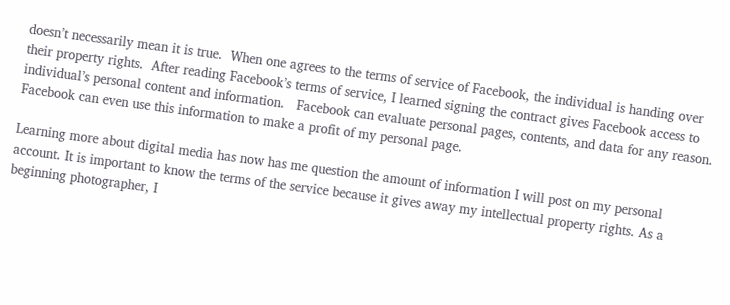doesn’t necessarily mean it is true.  When one agrees to the terms of service of Facebook, the individual is handing over their property rights.  After reading Facebook’s terms of service, I learned signing the contract gives Facebook access to individual’s personal content and information.   Facebook can evaluate personal pages, contents, and data for any reason. Facebook can even use this information to make a profit of my personal page.

Learning more about digital media has now has me question the amount of information I will post on my personal account. It is important to know the terms of the service because it gives away my intellectual property rights. As a beginning photographer, I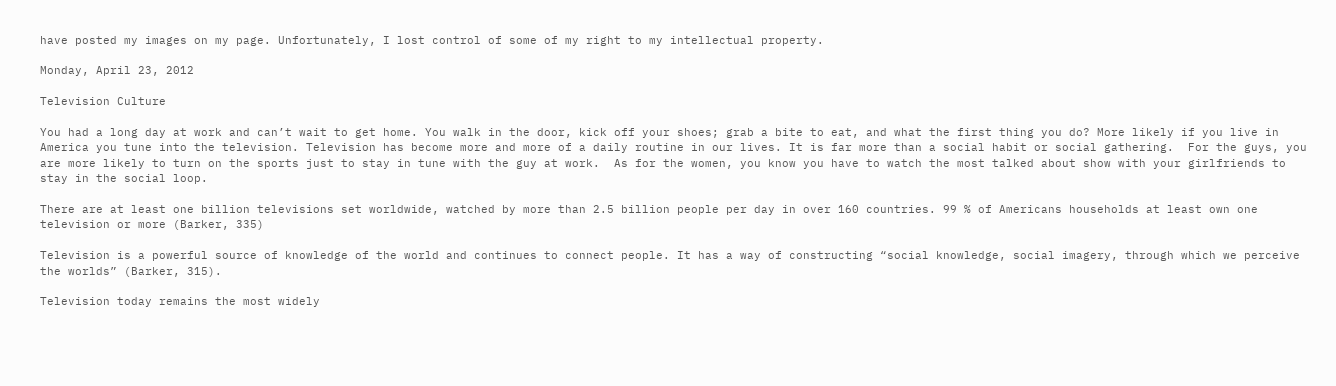have posted my images on my page. Unfortunately, I lost control of some of my right to my intellectual property.

Monday, April 23, 2012

Television Culture

You had a long day at work and can’t wait to get home. You walk in the door, kick off your shoes; grab a bite to eat, and what the first thing you do? More likely if you live in America you tune into the television. Television has become more and more of a daily routine in our lives. It is far more than a social habit or social gathering.  For the guys, you are more likely to turn on the sports just to stay in tune with the guy at work.  As for the women, you know you have to watch the most talked about show with your girlfriends to stay in the social loop.

There are at least one billion televisions set worldwide, watched by more than 2.5 billion people per day in over 160 countries. 99 % of Americans households at least own one television or more (Barker, 335)

Television is a powerful source of knowledge of the world and continues to connect people. It has a way of constructing “social knowledge, social imagery, through which we perceive the worlds” (Barker, 315).

Television today remains the most widely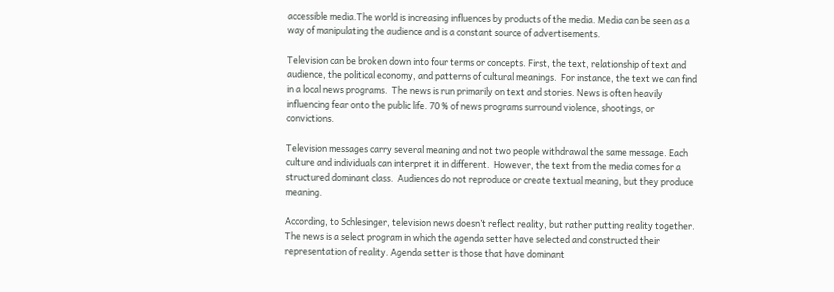accessible media.The world is increasing influences by products of the media. Media can be seen as a way of manipulating the audience and is a constant source of advertisements.

Television can be broken down into four terms or concepts. First, the text, relationship of text and audience, the political economy, and patterns of cultural meanings.  For instance, the text we can find in a local news programs.  The news is run primarily on text and stories. News is often heavily influencing fear onto the public life. 70 % of news programs surround violence, shootings, or convictions.

Television messages carry several meaning and not two people withdrawal the same message. Each culture and individuals can interpret it in different.  However, the text from the media comes for a structured dominant class.  Audiences do not reproduce or create textual meaning, but they produce meaning.

According, to Schlesinger, television news doesn’t reflect reality, but rather putting reality together. The news is a select program in which the agenda setter have selected and constructed their representation of reality. Agenda setter is those that have dominant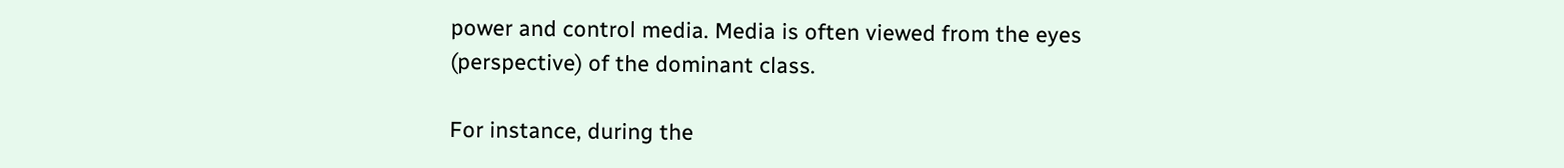power and control media. Media is often viewed from the eyes (perspective) of the dominant class.

For instance, during the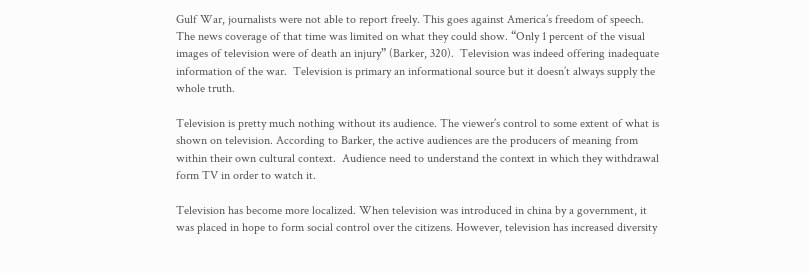Gulf War, journalists were not able to report freely. This goes against America’s freedom of speech.  The news coverage of that time was limited on what they could show. “Only 1 percent of the visual images of television were of death an injury” (Barker, 320).  Television was indeed offering inadequate information of the war.  Television is primary an informational source but it doesn’t always supply the whole truth.

Television is pretty much nothing without its audience. The viewer’s control to some extent of what is shown on television. According to Barker, the active audiences are the producers of meaning from within their own cultural context.  Audience need to understand the context in which they withdrawal form TV in order to watch it.

Television has become more localized. When television was introduced in china by a government, it was placed in hope to form social control over the citizens. However, television has increased diversity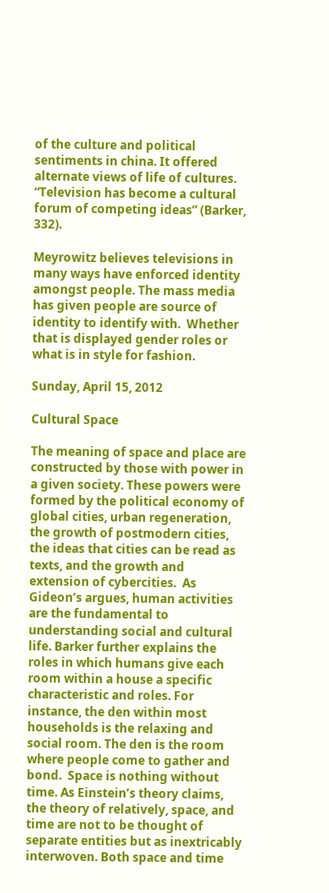of the culture and political sentiments in china. It offered alternate views of life of cultures.  “Television has become a cultural forum of competing ideas” (Barker, 332).

Meyrowitz believes televisions in many ways have enforced identity amongst people. The mass media has given people are source of identity to identify with.  Whether that is displayed gender roles or what is in style for fashion.

Sunday, April 15, 2012

Cultural Space

The meaning of space and place are constructed by those with power in a given society. These powers were formed by the political economy of global cities, urban regeneration, the growth of postmodern cities, the ideas that cities can be read as texts, and the growth and extension of cybercities.  As Gideon’s argues, human activities are the fundamental to understanding social and cultural life. Barker further explains the roles in which humans give each room within a house a specific characteristic and roles. For instance, the den within most households is the relaxing and social room. The den is the room where people come to gather and bond.  Space is nothing without time. As Einstein’s theory claims, the theory of relatively, space, and time are not to be thought of separate entities but as inextricably interwoven. Both space and time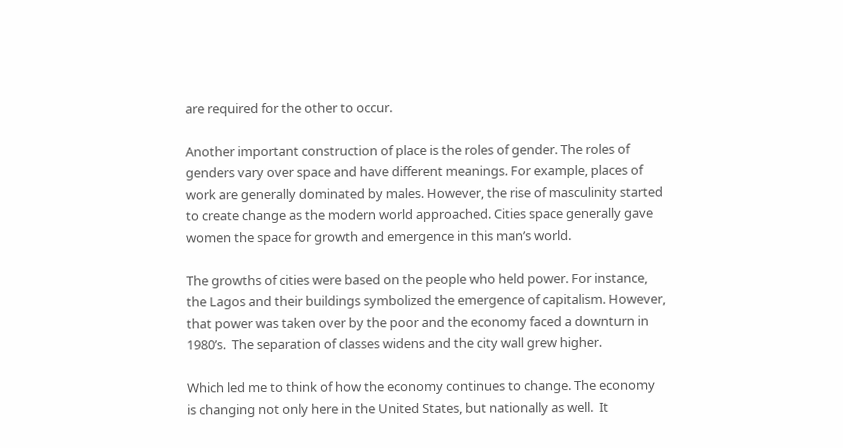are required for the other to occur.

Another important construction of place is the roles of gender. The roles of genders vary over space and have different meanings. For example, places of work are generally dominated by males. However, the rise of masculinity started to create change as the modern world approached. Cities space generally gave women the space for growth and emergence in this man’s world.

The growths of cities were based on the people who held power. For instance, the Lagos and their buildings symbolized the emergence of capitalism. However, that power was taken over by the poor and the economy faced a downturn in 1980’s.  The separation of classes widens and the city wall grew higher.

Which led me to think of how the economy continues to change. The economy is changing not only here in the United States, but nationally as well.  It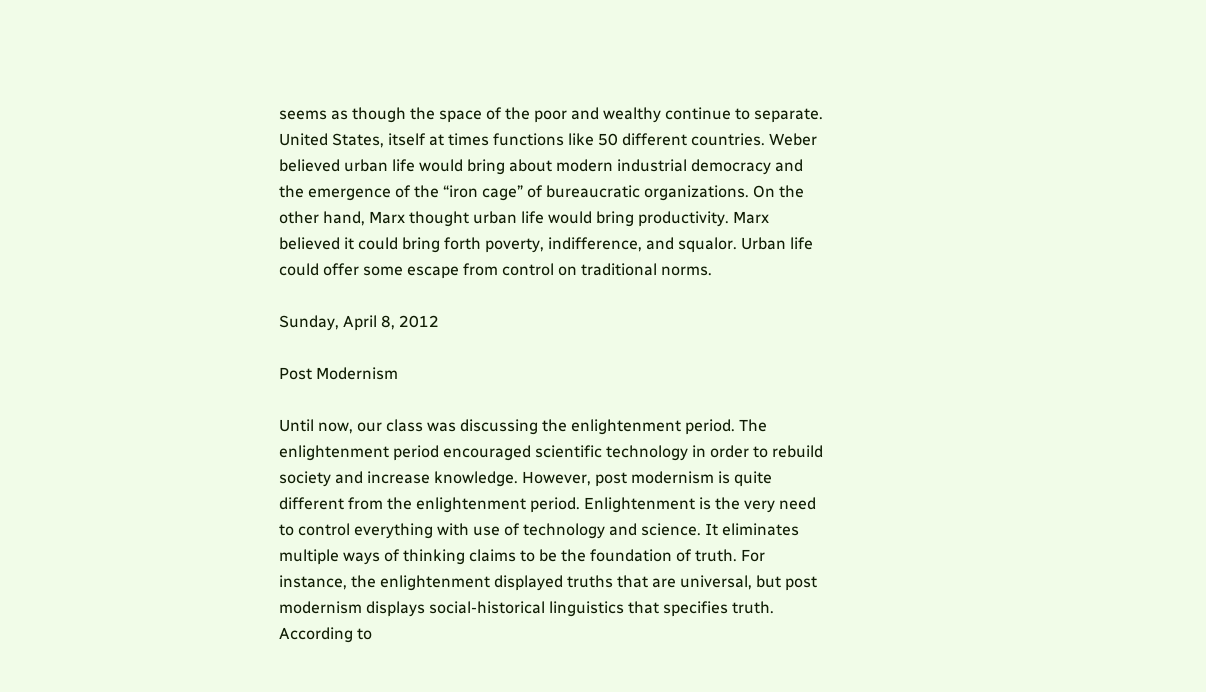seems as though the space of the poor and wealthy continue to separate. United States, itself at times functions like 50 different countries. Weber believed urban life would bring about modern industrial democracy and the emergence of the “iron cage” of bureaucratic organizations. On the other hand, Marx thought urban life would bring productivity. Marx believed it could bring forth poverty, indifference, and squalor. Urban life could offer some escape from control on traditional norms.

Sunday, April 8, 2012

Post Modernism

Until now, our class was discussing the enlightenment period. The enlightenment period encouraged scientific technology in order to rebuild society and increase knowledge. However, post modernism is quite different from the enlightenment period. Enlightenment is the very need to control everything with use of technology and science. It eliminates multiple ways of thinking claims to be the foundation of truth. For instance, the enlightenment displayed truths that are universal, but post modernism displays social-historical linguistics that specifies truth. According to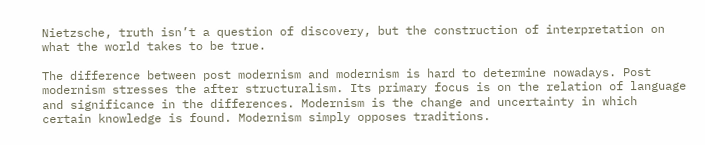Nietzsche, truth isn’t a question of discovery, but the construction of interpretation on what the world takes to be true.

The difference between post modernism and modernism is hard to determine nowadays. Post modernism stresses the after structuralism. Its primary focus is on the relation of language and significance in the differences. Modernism is the change and uncertainty in which certain knowledge is found. Modernism simply opposes traditions.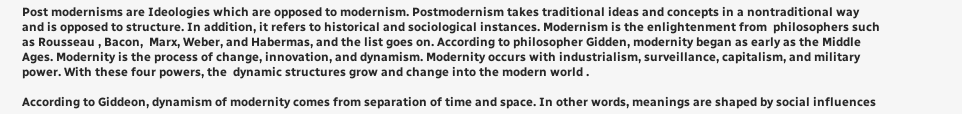Post modernisms are Ideologies which are opposed to modernism. Postmodernism takes traditional ideas and concepts in a nontraditional way and is opposed to structure. In addition, it refers to historical and sociological instances. Modernism is the enlightenment from  philosophers such as Rousseau , Bacon,  Marx, Weber, and Habermas, and the list goes on. According to philosopher Gidden, modernity began as early as the Middle Ages. Modernity is the process of change, innovation, and dynamism. Modernity occurs with industrialism, surveillance, capitalism, and military power. With these four powers, the  dynamic structures grow and change into the modern world .

According to Giddeon, dynamism of modernity comes from separation of time and space. In other words, meanings are shaped by social influences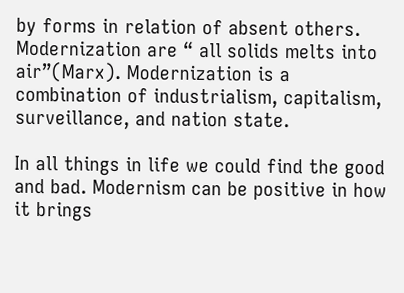by forms in relation of absent others. Modernization are “ all solids melts into air”(Marx). Modernization is a combination of industrialism, capitalism, surveillance, and nation state.

In all things in life we could find the good and bad. Modernism can be positive in how  it brings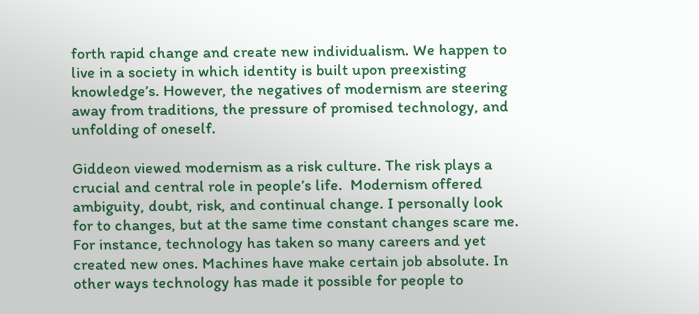forth rapid change and create new individualism. We happen to live in a society in which identity is built upon preexisting knowledge’s. However, the negatives of modernism are steering away from traditions, the pressure of promised technology, and unfolding of oneself.

Giddeon viewed modernism as a risk culture. The risk plays a crucial and central role in people’s life.  Modernism offered ambiguity, doubt, risk, and continual change. I personally look for to changes, but at the same time constant changes scare me.  For instance, technology has taken so many careers and yet created new ones. Machines have make certain job absolute. In other ways technology has made it possible for people to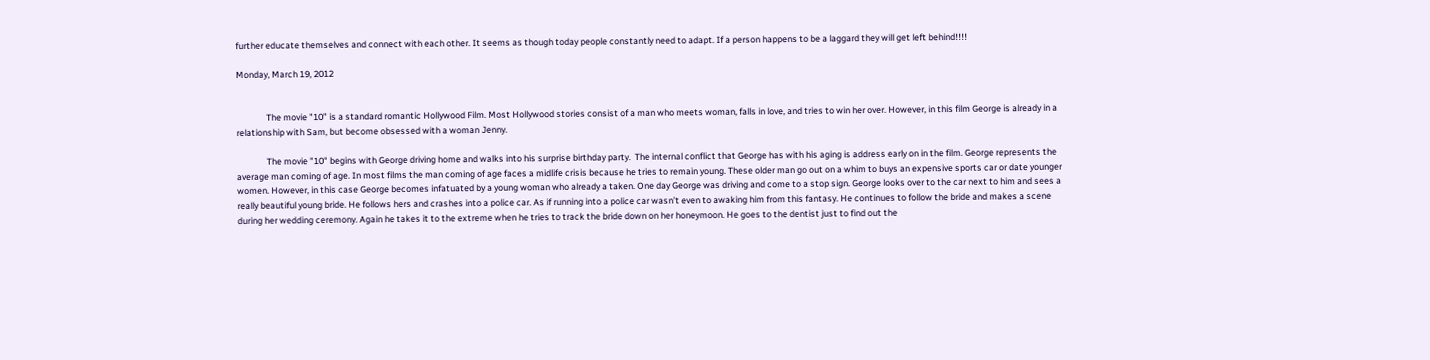further educate themselves and connect with each other. It seems as though today people constantly need to adapt. If a person happens to be a laggard they will get left behind!!!!

Monday, March 19, 2012


               The movie "10” is a standard romantic Hollywood Film. Most Hollywood stories consist of a man who meets woman, falls in love, and tries to win her over. However, in this film George is already in a relationship with Sam, but become obsessed with a woman Jenny.

               The movie "10" begins with George driving home and walks into his surprise birthday party.  The internal conflict that George has with his aging is address early on in the film. George represents the average man coming of age. In most films the man coming of age faces a midlife crisis because he tries to remain young. These older man go out on a whim to buys an expensive sports car or date younger women. However, in this case George becomes infatuated by a young woman who already a taken. One day George was driving and come to a stop sign. George looks over to the car next to him and sees a really beautiful young bride. He follows hers and crashes into a police car. As if running into a police car wasn’t even to awaking him from this fantasy. He continues to follow the bride and makes a scene during her wedding ceremony. Again he takes it to the extreme when he tries to track the bride down on her honeymoon. He goes to the dentist just to find out the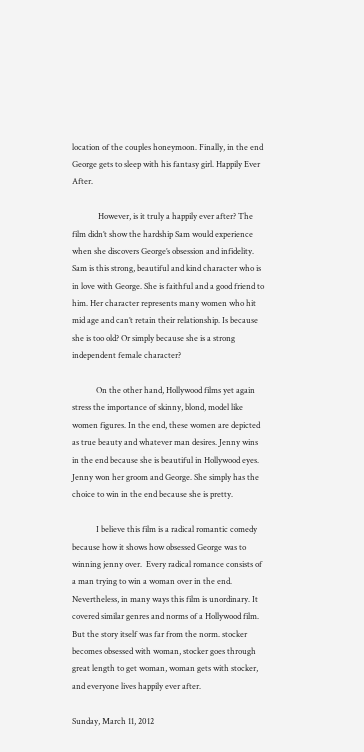location of the couples honeymoon. Finally, in the end George gets to sleep with his fantasy girl. Happily Ever After.

             However, is it truly a happily ever after? The film didn’t show the hardship Sam would experience when she discovers George’s obsession and infidelity. Sam is this strong, beautiful and kind character who is in love with George. She is faithful and a good friend to him. Her character represents many women who hit mid age and can’t retain their relationship. Is because she is too old? Or simply because she is a strong independent female character?

            On the other hand, Hollywood films yet again stress the importance of skinny, blond, model like women figures. In the end, these women are depicted as true beauty and whatever man desires. Jenny wins in the end because she is beautiful in Hollywood eyes. Jenny won her groom and George. She simply has the choice to win in the end because she is pretty.

            I believe this film is a radical romantic comedy because how it shows how obsessed George was to winning jenny over.  Every radical romance consists of a man trying to win a woman over in the end. Nevertheless, in many ways this film is unordinary. It covered similar genres and norms of a Hollywood film. But the story itself was far from the norm. stocker becomes obsessed with woman, stocker goes through great length to get woman, woman gets with stocker, and everyone lives happily ever after.

Sunday, March 11, 2012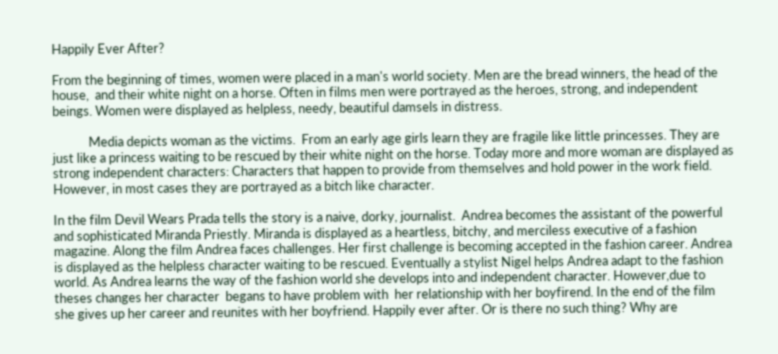Happily Ever After?

From the beginning of times, women were placed in a man's world society. Men are the bread winners, the head of the house,  and their white night on a horse. Often in films men were portrayed as the heroes, strong, and independent beings. Women were displayed as helpless, needy, beautiful damsels in distress.

            Media depicts woman as the victims.  From an early age girls learn they are fragile like little princesses. They are just like a princess waiting to be rescued by their white night on the horse. Today more and more woman are displayed as strong independent characters: Characters that happen to provide from themselves and hold power in the work field.  However, in most cases they are portrayed as a bitch like character.

In the film Devil Wears Prada tells the story is a naive, dorky, journalist.  Andrea becomes the assistant of the powerful and sophisticated Miranda Priestly. Miranda is displayed as a heartless, bitchy, and merciless executive of a fashion magazine. Along the film Andrea faces challenges. Her first challenge is becoming accepted in the fashion career. Andrea is displayed as the helpless character waiting to be rescued. Eventually a stylist Nigel helps Andrea adapt to the fashion world. As Andrea learns the way of the fashion world she develops into and independent character. However,due to theses changes her character  begans to have problem with  her relationship with her boyfirend. In the end of the film she gives up her career and reunites with her boyfriend. Happily ever after. Or is there no such thing? Why are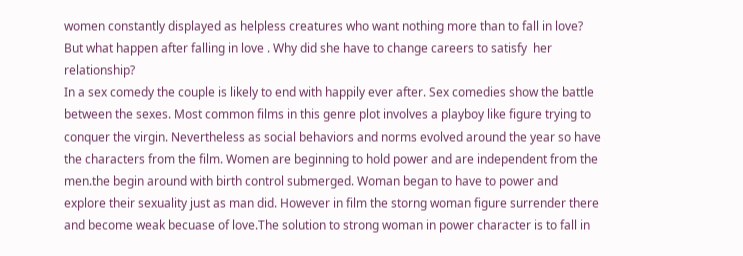women constantly displayed as helpless creatures who want nothing more than to fall in love? But what happen after falling in love . Why did she have to change careers to satisfy  her relationship?
In a sex comedy the couple is likely to end with happily ever after. Sex comedies show the battle between the sexes. Most common films in this genre plot involves a playboy like figure trying to conquer the virgin. Nevertheless as social behaviors and norms evolved around the year so have the characters from the film. Women are beginning to hold power and are independent from the men.the begin around with birth control submerged. Woman began to have to power and explore their sexuality just as man did. However in film the storng woman figure surrender there and become weak becuase of love.The solution to strong woman in power character is to fall in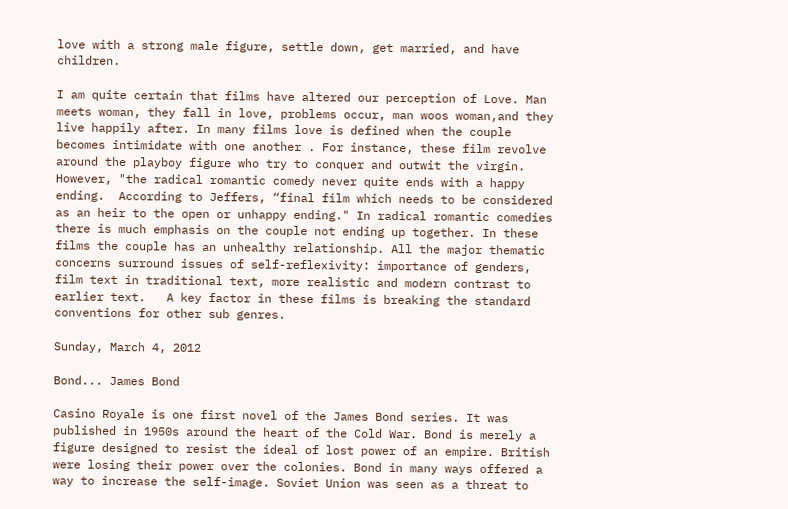love with a strong male figure, settle down, get married, and have children.

I am quite certain that films have altered our perception of Love. Man meets woman, they fall in love, problems occur, man woos woman,and they live happily after. In many films love is defined when the couple becomes intimidate with one another . For instance, these film revolve around the playboy figure who try to conquer and outwit the virgin.
However, "the radical romantic comedy never quite ends with a happy ending.  According to Jeffers, “final film which needs to be considered as an heir to the open or unhappy ending." In radical romantic comedies there is much emphasis on the couple not ending up together. In these films the couple has an unhealthy relationship. All the major thematic concerns surround issues of self-reflexivity: importance of genders, film text in traditional text, more realistic and modern contrast to earlier text.   A key factor in these films is breaking the standard conventions for other sub genres.

Sunday, March 4, 2012

Bond... James Bond

Casino Royale is one first novel of the James Bond series. It was published in 1950s around the heart of the Cold War. Bond is merely a figure designed to resist the ideal of lost power of an empire. British were losing their power over the colonies. Bond in many ways offered a way to increase the self-image. Soviet Union was seen as a threat to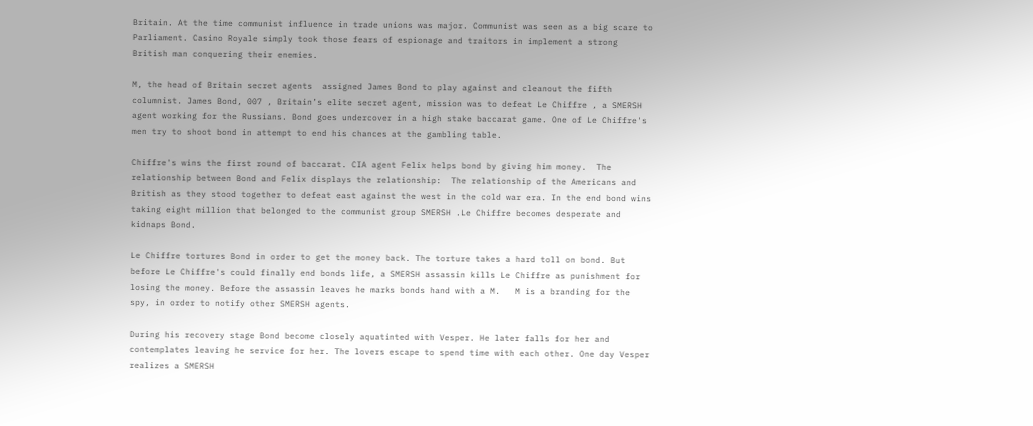Britain. At the time communist influence in trade unions was major. Communist was seen as a big scare to Parliament. Casino Royale simply took those fears of espionage and traitors in implement a strong British man conquering their enemies.

M, the head of Britain secret agents  assigned James Bond to play against and cleanout the fifth columnist. James Bond, 007 , Britain’s elite secret agent, mission was to defeat Le Chiffre , a SMERSH agent working for the Russians. Bond goes undercover in a high stake baccarat game. One of Le Chiffre's men try to shoot bond in attempt to end his chances at the gambling table.

Chiffre's wins the first round of baccarat. CIA agent Felix helps bond by giving him money.  The relationship between Bond and Felix displays the relationship:  The relationship of the Americans and British as they stood together to defeat east against the west in the cold war era. In the end bond wins taking eight million that belonged to the communist group SMERSH .Le Chiffre becomes desperate and kidnaps Bond.

Le Chiffre tortures Bond in order to get the money back. The torture takes a hard toll on bond. But before Le Chiffre's could finally end bonds life, a SMERSH assassin kills Le Chiffre as punishment for losing the money. Before the assassin leaves he marks bonds hand with a M.   M is a branding for the spy, in order to notify other SMERSH agents.

During his recovery stage Bond become closely aquatinted with Vesper. He later falls for her and contemplates leaving he service for her. The lovers escape to spend time with each other. One day Vesper realizes a SMERSH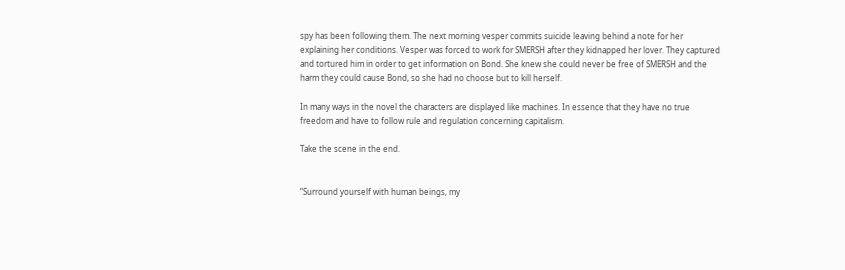spy has been following them. The next morning vesper commits suicide leaving behind a note for her explaining her conditions. Vesper was forced to work for SMERSH after they kidnapped her lover. They captured and tortured him in order to get information on Bond. She knew she could never be free of SMERSH and the harm they could cause Bond, so she had no choose but to kill herself.

In many ways in the novel the characters are displayed like machines. In essence that they have no true freedom and have to follow rule and regulation concerning capitalism.

Take the scene in the end.


“Surround yourself with human beings, my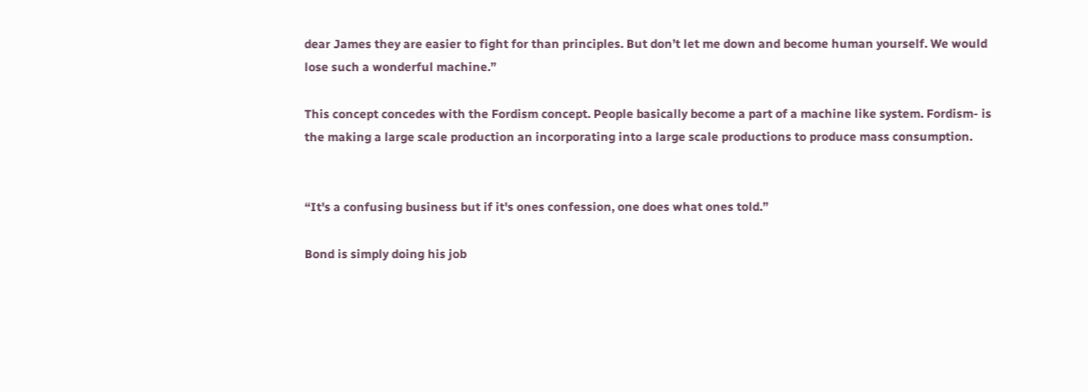dear James they are easier to fight for than principles. But don’t let me down and become human yourself. We would lose such a wonderful machine.”

This concept concedes with the Fordism concept. People basically become a part of a machine like system. Fordism- is the making a large scale production an incorporating into a large scale productions to produce mass consumption.


“It's a confusing business but if it's ones confession, one does what ones told.”

Bond is simply doing his job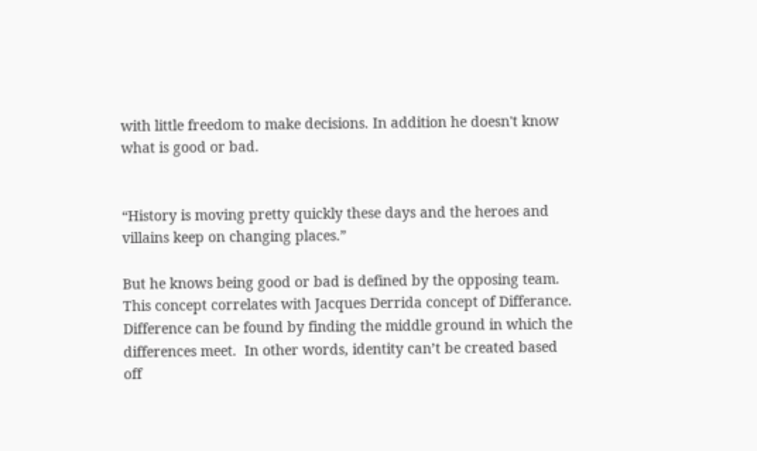with little freedom to make decisions. In addition he doesn't know what is good or bad.


“History is moving pretty quickly these days and the heroes and villains keep on changing places.”

But he knows being good or bad is defined by the opposing team. This concept correlates with Jacques Derrida concept of Differance. Difference can be found by finding the middle ground in which the differences meet.  In other words, identity can’t be created based off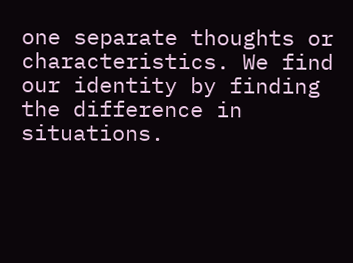one separate thoughts or characteristics. We find our identity by finding the difference in situations.